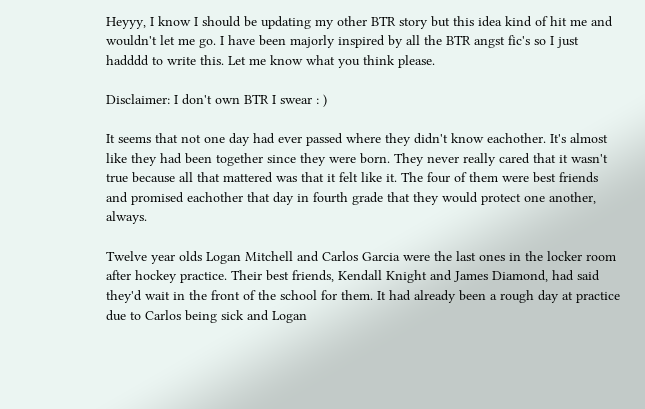Heyyy, I know I should be updating my other BTR story but this idea kind of hit me and wouldn't let me go. I have been majorly inspired by all the BTR angst fic's so I just hadddd to write this. Let me know what you think please.

Disclaimer: I don't own BTR I swear : )

It seems that not one day had ever passed where they didn't know eachother. It's almost like they had been together since they were born. They never really cared that it wasn't true because all that mattered was that it felt like it. The four of them were best friends and promised eachother that day in fourth grade that they would protect one another, always.

Twelve year olds Logan Mitchell and Carlos Garcia were the last ones in the locker room after hockey practice. Their best friends, Kendall Knight and James Diamond, had said they'd wait in the front of the school for them. It had already been a rough day at practice due to Carlos being sick and Logan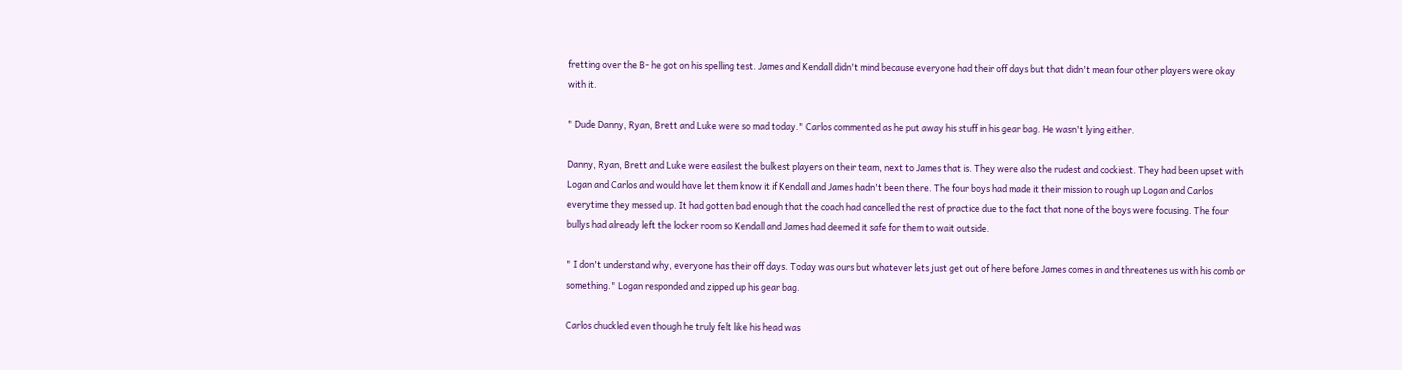fretting over the B- he got on his spelling test. James and Kendall didn't mind because everyone had their off days but that didn't mean four other players were okay with it.

" Dude Danny, Ryan, Brett and Luke were so mad today." Carlos commented as he put away his stuff in his gear bag. He wasn't lying either.

Danny, Ryan, Brett and Luke were easilest the bulkest players on their team, next to James that is. They were also the rudest and cockiest. They had been upset with Logan and Carlos and would have let them know it if Kendall and James hadn't been there. The four boys had made it their mission to rough up Logan and Carlos everytime they messed up. It had gotten bad enough that the coach had cancelled the rest of practice due to the fact that none of the boys were focusing. The four bullys had already left the locker room so Kendall and James had deemed it safe for them to wait outside.

" I don't understand why, everyone has their off days. Today was ours but whatever lets just get out of here before James comes in and threatenes us with his comb or something." Logan responded and zipped up his gear bag.

Carlos chuckled even though he truly felt like his head was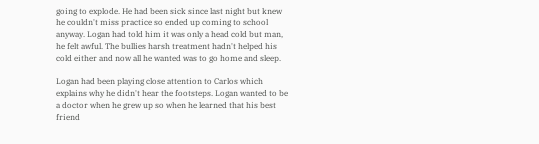going to explode. He had been sick since last night but knew he couldn't miss practice so ended up coming to school anyway. Logan had told him it was only a head cold but man, he felt awful. The bullies harsh treatment hadn't helped his cold either and now all he wanted was to go home and sleep.

Logan had been playing close attention to Carlos which explains why he didn't hear the footsteps. Logan wanted to be a doctor when he grew up so when he learned that his best friend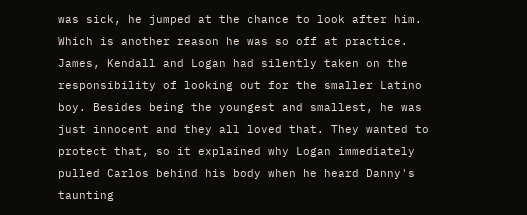was sick, he jumped at the chance to look after him. Which is another reason he was so off at practice. James, Kendall and Logan had silently taken on the responsibility of looking out for the smaller Latino boy. Besides being the youngest and smallest, he was just innocent and they all loved that. They wanted to protect that, so it explained why Logan immediately pulled Carlos behind his body when he heard Danny's taunting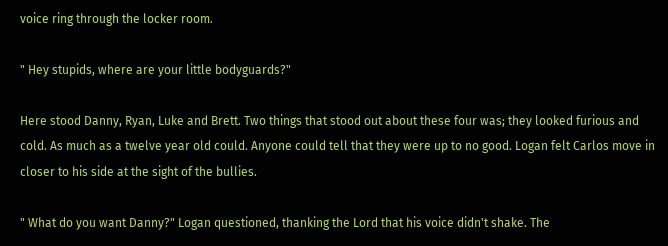voice ring through the locker room.

" Hey stupids, where are your little bodyguards?"

Here stood Danny, Ryan, Luke and Brett. Two things that stood out about these four was; they looked furious and cold. As much as a twelve year old could. Anyone could tell that they were up to no good. Logan felt Carlos move in closer to his side at the sight of the bullies.

" What do you want Danny?" Logan questioned, thanking the Lord that his voice didn't shake. The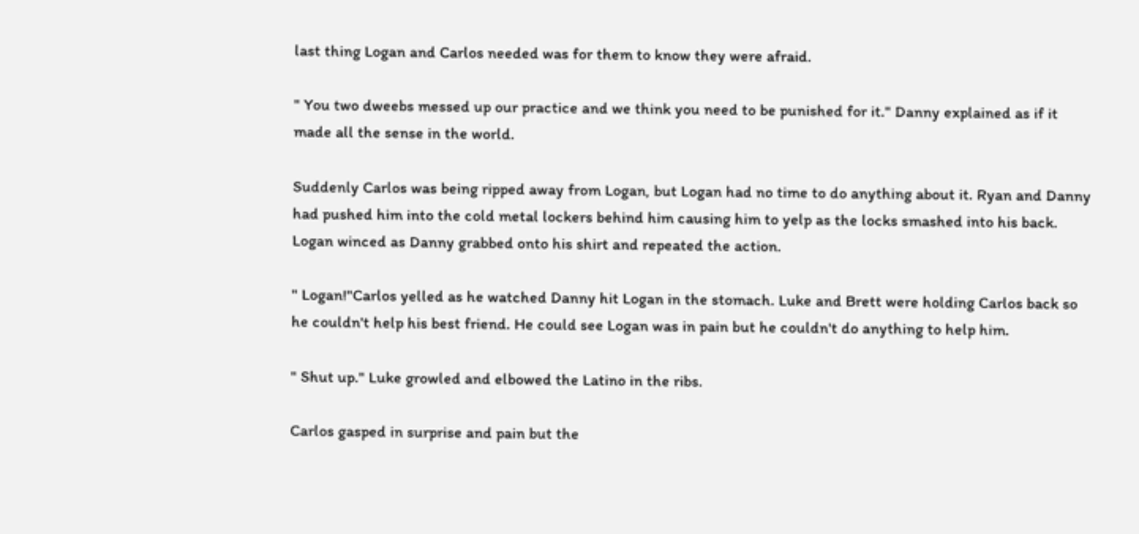last thing Logan and Carlos needed was for them to know they were afraid.

" You two dweebs messed up our practice and we think you need to be punished for it." Danny explained as if it made all the sense in the world.

Suddenly Carlos was being ripped away from Logan, but Logan had no time to do anything about it. Ryan and Danny had pushed him into the cold metal lockers behind him causing him to yelp as the locks smashed into his back. Logan winced as Danny grabbed onto his shirt and repeated the action.

" Logan!"Carlos yelled as he watched Danny hit Logan in the stomach. Luke and Brett were holding Carlos back so he couldn't help his best friend. He could see Logan was in pain but he couldn't do anything to help him.

" Shut up." Luke growled and elbowed the Latino in the ribs.

Carlos gasped in surprise and pain but the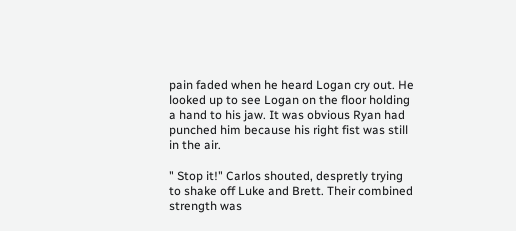pain faded when he heard Logan cry out. He looked up to see Logan on the floor holding a hand to his jaw. It was obvious Ryan had punched him because his right fist was still in the air.

" Stop it!" Carlos shouted, despretly trying to shake off Luke and Brett. Their combined strength was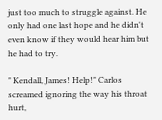just too much to struggle against. He only had one last hope and he didn't even know if they would hear him but he had to try.

" Kendall, James! Help!" Carlos screamed ignoring the way his throat hurt,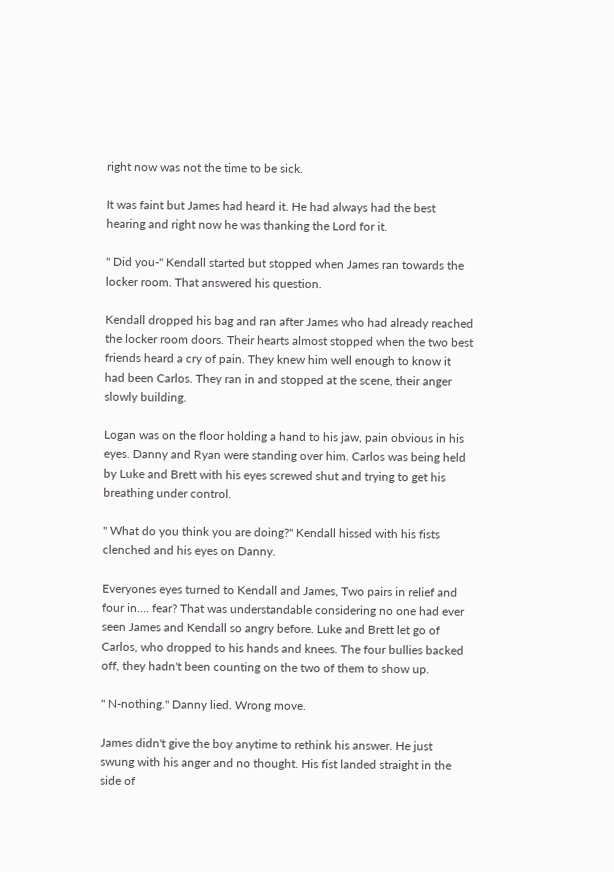right now was not the time to be sick.

It was faint but James had heard it. He had always had the best hearing and right now he was thanking the Lord for it.

" Did you-" Kendall started but stopped when James ran towards the locker room. That answered his question.

Kendall dropped his bag and ran after James who had already reached the locker room doors. Their hearts almost stopped when the two best friends heard a cry of pain. They knew him well enough to know it had been Carlos. They ran in and stopped at the scene, their anger slowly building.

Logan was on the floor holding a hand to his jaw, pain obvious in his eyes. Danny and Ryan were standing over him. Carlos was being held by Luke and Brett with his eyes screwed shut and trying to get his breathing under control.

" What do you think you are doing?" Kendall hissed with his fists clenched and his eyes on Danny.

Everyones eyes turned to Kendall and James, Two pairs in relief and four in…. fear? That was understandable considering no one had ever seen James and Kendall so angry before. Luke and Brett let go of Carlos, who dropped to his hands and knees. The four bullies backed off, they hadn't been counting on the two of them to show up.

" N-nothing." Danny lied. Wrong move.

James didn't give the boy anytime to rethink his answer. He just swung with his anger and no thought. His fist landed straight in the side of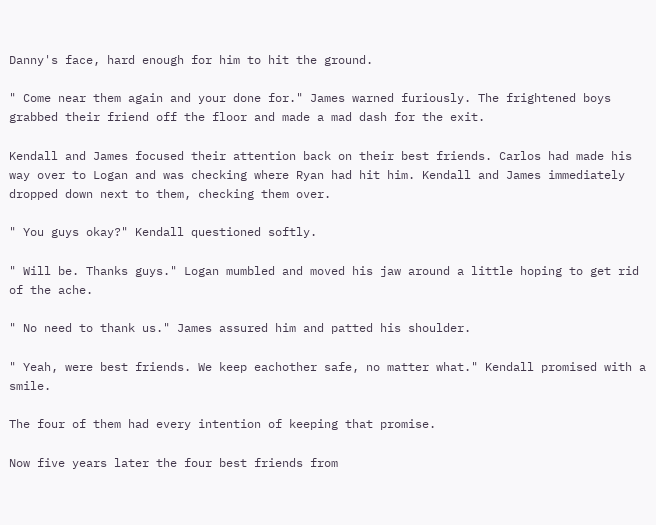Danny's face, hard enough for him to hit the ground.

" Come near them again and your done for." James warned furiously. The frightened boys grabbed their friend off the floor and made a mad dash for the exit.

Kendall and James focused their attention back on their best friends. Carlos had made his way over to Logan and was checking where Ryan had hit him. Kendall and James immediately dropped down next to them, checking them over.

" You guys okay?" Kendall questioned softly.

" Will be. Thanks guys." Logan mumbled and moved his jaw around a little hoping to get rid of the ache.

" No need to thank us." James assured him and patted his shoulder.

" Yeah, were best friends. We keep eachother safe, no matter what." Kendall promised with a smile.

The four of them had every intention of keeping that promise.

Now five years later the four best friends from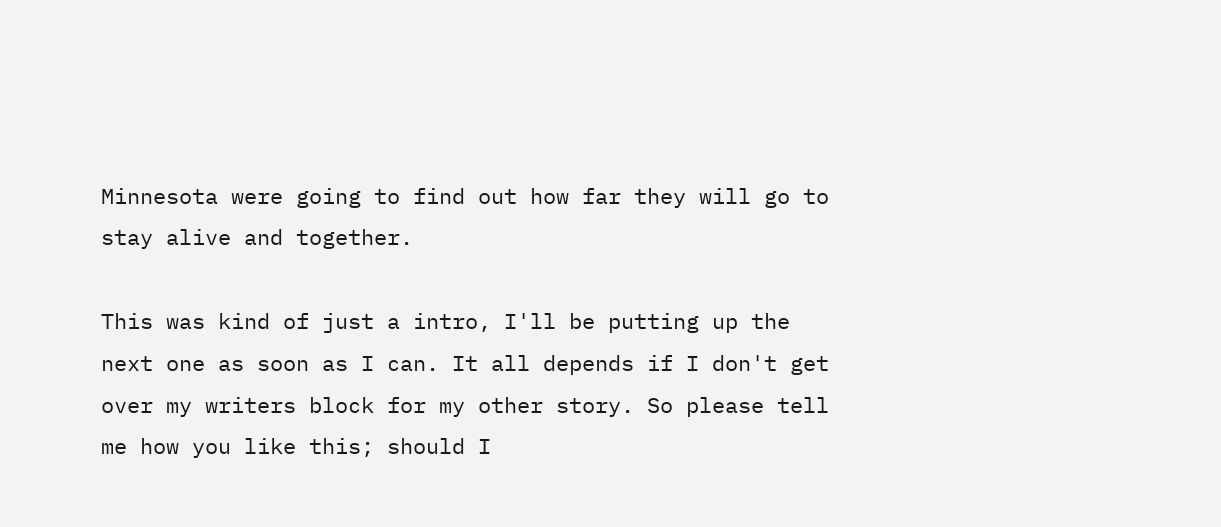Minnesota were going to find out how far they will go to stay alive and together.

This was kind of just a intro, I'll be putting up the next one as soon as I can. It all depends if I don't get over my writers block for my other story. So please tell me how you like this; should I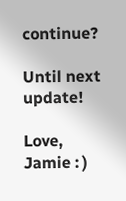continue?

Until next update!

Love, Jamie : )